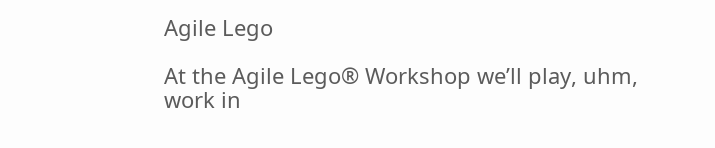Agile Lego

At the Agile Lego® Workshop we’ll play, uhm, work in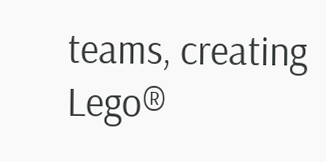teams, creating Lego®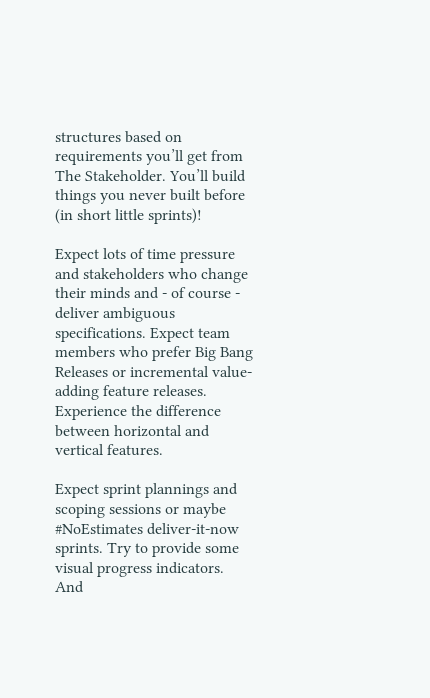structures based on requirements you’ll get from The Stakeholder. You’ll build things you never built before (in short little sprints)!

Expect lots of time pressure and stakeholders who change their minds and - of course - deliver ambiguous specifications. Expect team members who prefer Big Bang Releases or incremental value-adding feature releases. Experience the difference between horizontal and vertical features.

Expect sprint plannings and scoping sessions or maybe #NoEstimates deliver-it-now sprints. Try to provide some visual progress indicators. And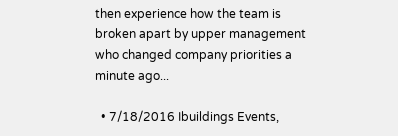then experience how the team is broken apart by upper management who changed company priorities a minute ago...

  • 7/18/2016 Ibuildings Events,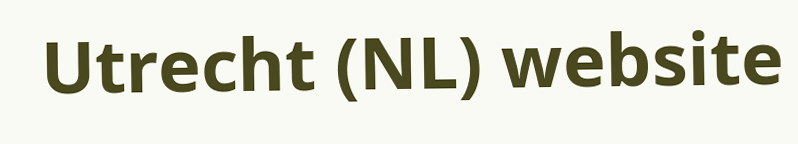Utrecht (NL) website